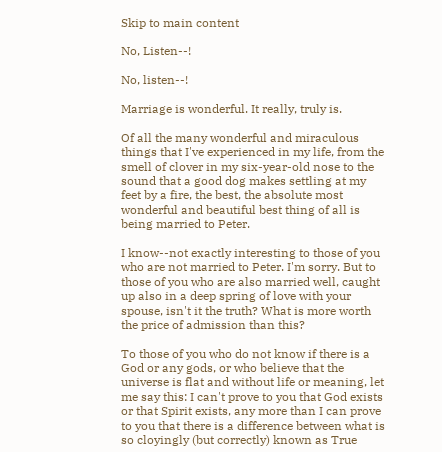Skip to main content

No, Listen--!

No, listen--!

Marriage is wonderful. It really, truly is.

Of all the many wonderful and miraculous things that I've experienced in my life, from the smell of clover in my six-year-old nose to the sound that a good dog makes settling at my feet by a fire, the best, the absolute most wonderful and beautiful best thing of all is being married to Peter.

I know--not exactly interesting to those of you who are not married to Peter. I'm sorry. But to those of you who are also married well, caught up also in a deep spring of love with your spouse, isn't it the truth? What is more worth the price of admission than this?

To those of you who do not know if there is a God or any gods, or who believe that the universe is flat and without life or meaning, let me say this: I can't prove to you that God exists or that Spirit exists, any more than I can prove to you that there is a difference between what is so cloyingly (but correctly) known as True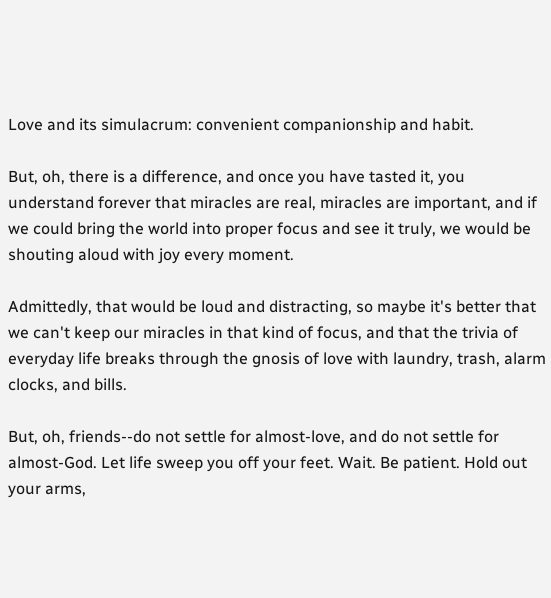Love and its simulacrum: convenient companionship and habit.

But, oh, there is a difference, and once you have tasted it, you understand forever that miracles are real, miracles are important, and if we could bring the world into proper focus and see it truly, we would be shouting aloud with joy every moment.

Admittedly, that would be loud and distracting, so maybe it's better that we can't keep our miracles in that kind of focus, and that the trivia of everyday life breaks through the gnosis of love with laundry, trash, alarm clocks, and bills.

But, oh, friends--do not settle for almost-love, and do not settle for almost-God. Let life sweep you off your feet. Wait. Be patient. Hold out your arms,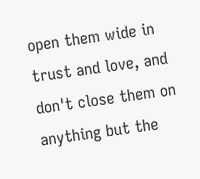open them wide in trust and love, and don't close them on anything but the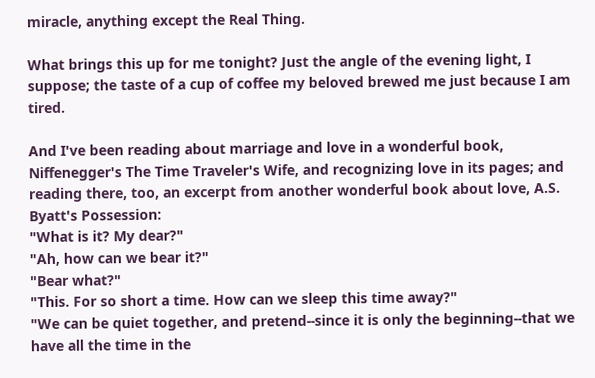miracle, anything except the Real Thing.

What brings this up for me tonight? Just the angle of the evening light, I suppose; the taste of a cup of coffee my beloved brewed me just because I am tired.

And I've been reading about marriage and love in a wonderful book, Niffenegger's The Time Traveler's Wife, and recognizing love in its pages; and reading there, too, an excerpt from another wonderful book about love, A.S. Byatt's Possession:
"What is it? My dear?"
"Ah, how can we bear it?"
"Bear what?"
"This. For so short a time. How can we sleep this time away?"
"We can be quiet together, and pretend--since it is only the beginning--that we have all the time in the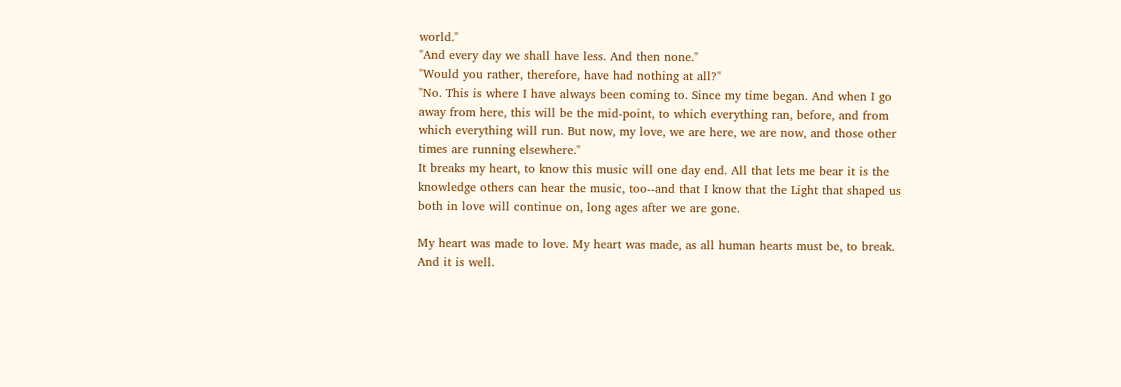world."
"And every day we shall have less. And then none."
"Would you rather, therefore, have had nothing at all?"
"No. This is where I have always been coming to. Since my time began. And when I go away from here, this will be the mid-point, to which everything ran, before, and from which everything will run. But now, my love, we are here, we are now, and those other times are running elsewhere."
It breaks my heart, to know this music will one day end. All that lets me bear it is the knowledge others can hear the music, too--and that I know that the Light that shaped us both in love will continue on, long ages after we are gone.

My heart was made to love. My heart was made, as all human hearts must be, to break. And it is well.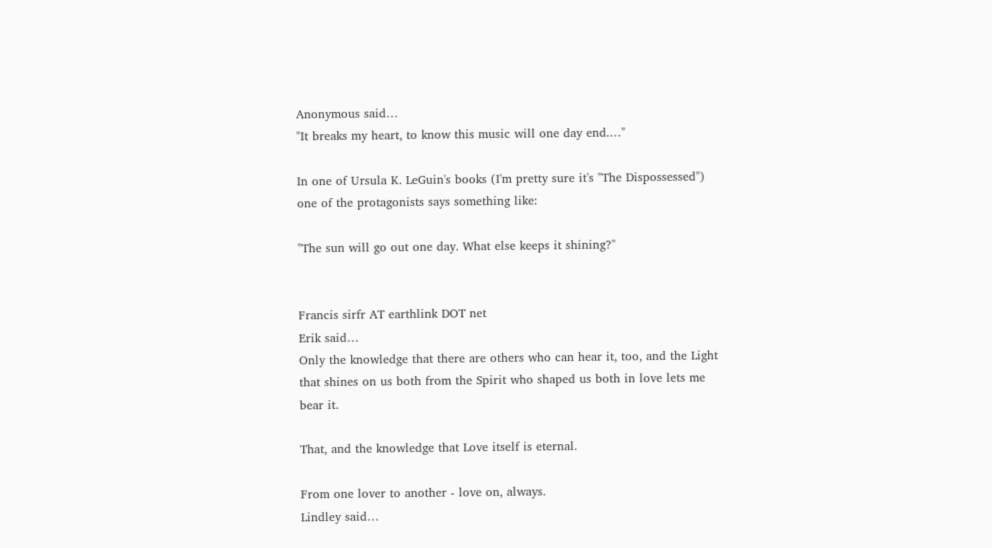Anonymous said…
"It breaks my heart, to know this music will one day end.…"

In one of Ursula K. LeGuin's books (I'm pretty sure it's "The Dispossessed") one of the protagonists says something like:

"The sun will go out one day. What else keeps it shining?"


Francis sirfr AT earthlink DOT net
Erik said…
Only the knowledge that there are others who can hear it, too, and the Light that shines on us both from the Spirit who shaped us both in love lets me bear it.

That, and the knowledge that Love itself is eternal.

From one lover to another - love on, always.
Lindley said…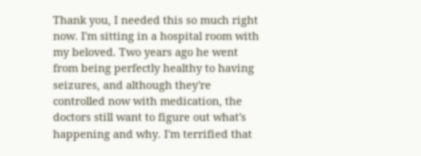Thank you, I needed this so much right now. I'm sitting in a hospital room with my beloved. Two years ago he went from being perfectly healthy to having seizures, and although they're controlled now with medication, the doctors still want to figure out what's happening and why. I'm terrified that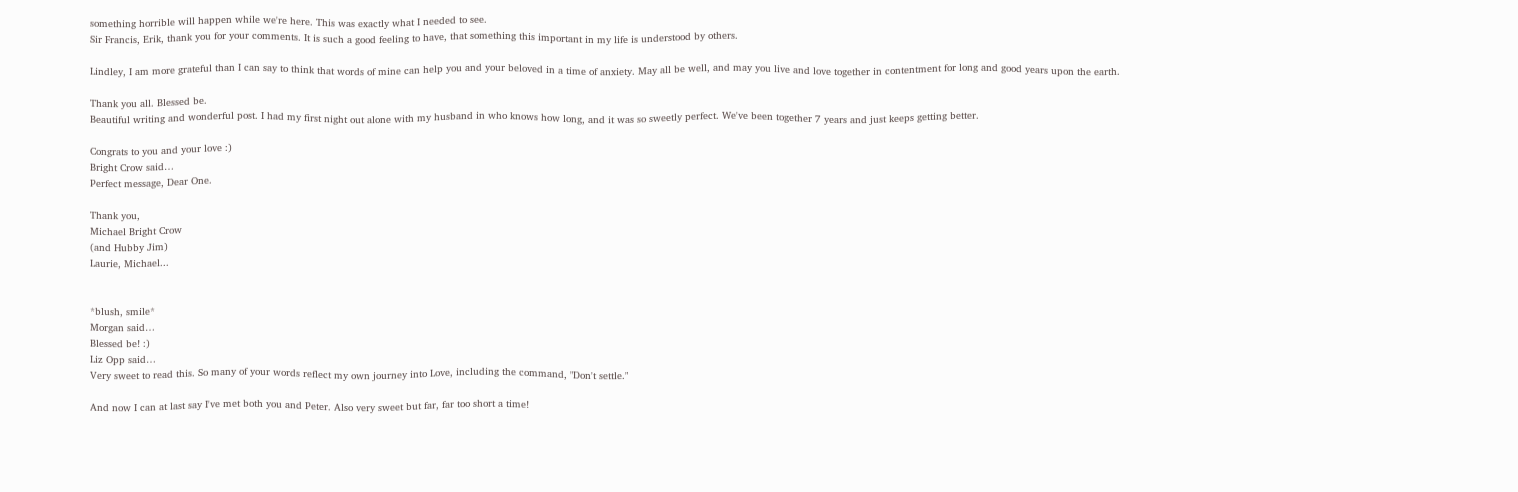something horrible will happen while we're here. This was exactly what I needed to see.
Sir Francis, Erik, thank you for your comments. It is such a good feeling to have, that something this important in my life is understood by others.

Lindley, I am more grateful than I can say to think that words of mine can help you and your beloved in a time of anxiety. May all be well, and may you live and love together in contentment for long and good years upon the earth.

Thank you all. Blessed be.
Beautiful writing and wonderful post. I had my first night out alone with my husband in who knows how long, and it was so sweetly perfect. We've been together 7 years and just keeps getting better.

Congrats to you and your love :)
Bright Crow said…
Perfect message, Dear One.

Thank you,
Michael Bright Crow
(and Hubby Jim)
Laurie, Michael...


*blush, smile*
Morgan said…
Blessed be! :)
Liz Opp said…
Very sweet to read this. So many of your words reflect my own journey into Love, including the command, "Don't settle."

And now I can at last say I've met both you and Peter. Also very sweet but far, far too short a time!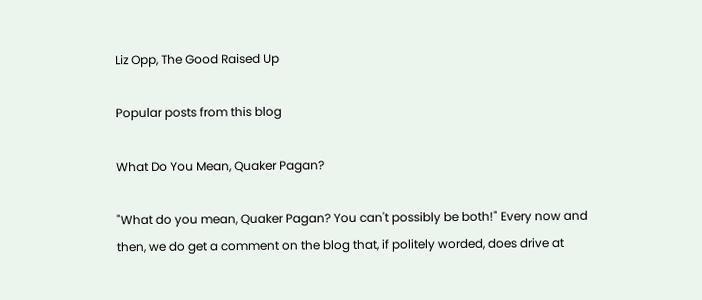Liz Opp, The Good Raised Up

Popular posts from this blog

What Do You Mean, Quaker Pagan?

"What do you mean, Quaker Pagan? You can't possibly be both!" Every now and then, we do get a comment on the blog that, if politely worded, does drive at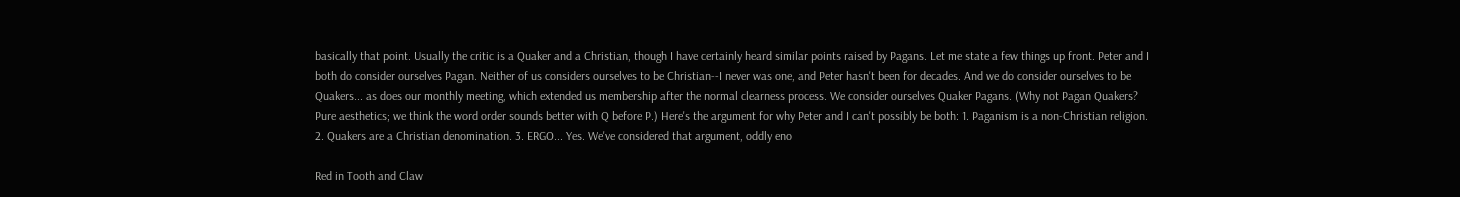basically that point. Usually the critic is a Quaker and a Christian, though I have certainly heard similar points raised by Pagans. Let me state a few things up front. Peter and I both do consider ourselves Pagan. Neither of us considers ourselves to be Christian--I never was one, and Peter hasn't been for decades. And we do consider ourselves to be Quakers... as does our monthly meeting, which extended us membership after the normal clearness process. We consider ourselves Quaker Pagans. (Why not Pagan Quakers? Pure aesthetics; we think the word order sounds better with Q before P.) Here's the argument for why Peter and I can't possibly be both: 1. Paganism is a non-Christian religion. 2. Quakers are a Christian denomination. 3. ERGO... Yes. We've considered that argument, oddly eno

Red in Tooth and Claw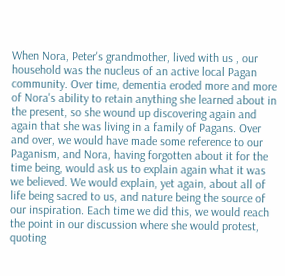When Nora, Peter's grandmother, lived with us , our household was the nucleus of an active local Pagan community. Over time, dementia eroded more and more of Nora's ability to retain anything she learned about in the present, so she wound up discovering again and again that she was living in a family of Pagans. Over and over, we would have made some reference to our Paganism, and Nora, having forgotten about it for the time being, would ask us to explain again what it was we believed. We would explain, yet again, about all of life being sacred to us, and nature being the source of our inspiration. Each time we did this, we would reach the point in our discussion where she would protest, quoting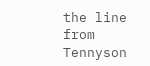the line from Tennyson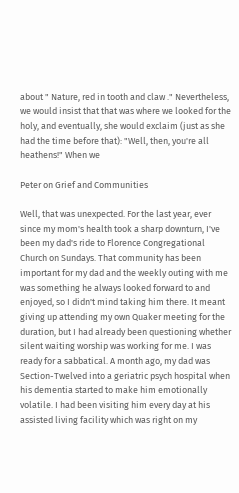about " Nature, red in tooth and claw ." Nevertheless, we would insist that that was where we looked for the holy, and eventually, she would exclaim (just as she had the time before that): "Well, then, you're all heathens!" When we

Peter on Grief and Communities

Well, that was unexpected. For the last year, ever since my mom's health took a sharp downturn, I've been my dad's ride to Florence Congregational Church on Sundays. That community has been important for my dad and the weekly outing with me was something he always looked forward to and enjoyed, so I didn't mind taking him there. It meant giving up attending my own Quaker meeting for the duration, but I had already been questioning whether silent waiting worship was working for me. I was ready for a sabbatical. A month ago, my dad was Section-Twelved into a geriatric psych hospital when his dementia started to make him emotionally volatile. I had been visiting him every day at his assisted living facility which was right on my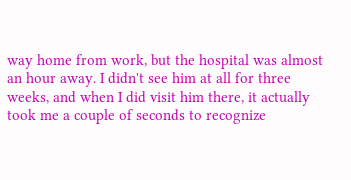way home from work, but the hospital was almost an hour away. I didn't see him at all for three weeks, and when I did visit him there, it actually took me a couple of seconds to recognize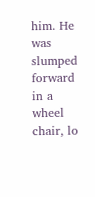him. He was slumped forward in a wheel chair, lo